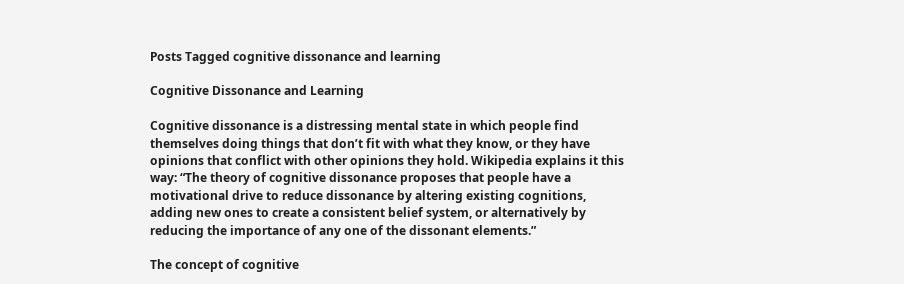Posts Tagged cognitive dissonance and learning

Cognitive Dissonance and Learning

Cognitive dissonance is a distressing mental state in which people find themselves doing things that don’t fit with what they know, or they have opinions that conflict with other opinions they hold. Wikipedia explains it this way: “The theory of cognitive dissonance proposes that people have a motivational drive to reduce dissonance by altering existing cognitions, adding new ones to create a consistent belief system, or alternatively by reducing the importance of any one of the dissonant elements.”

The concept of cognitive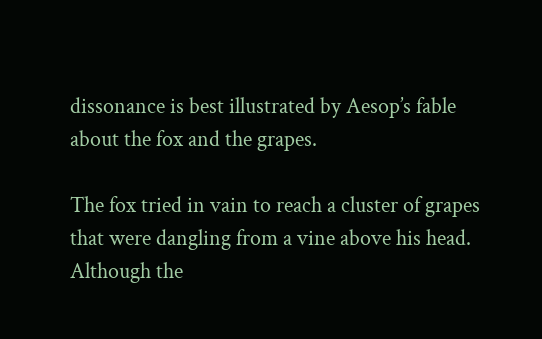dissonance is best illustrated by Aesop’s fable about the fox and the grapes.

The fox tried in vain to reach a cluster of grapes that were dangling from a vine above his head. Although the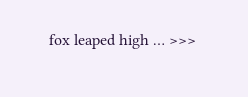fox leaped high … >>>